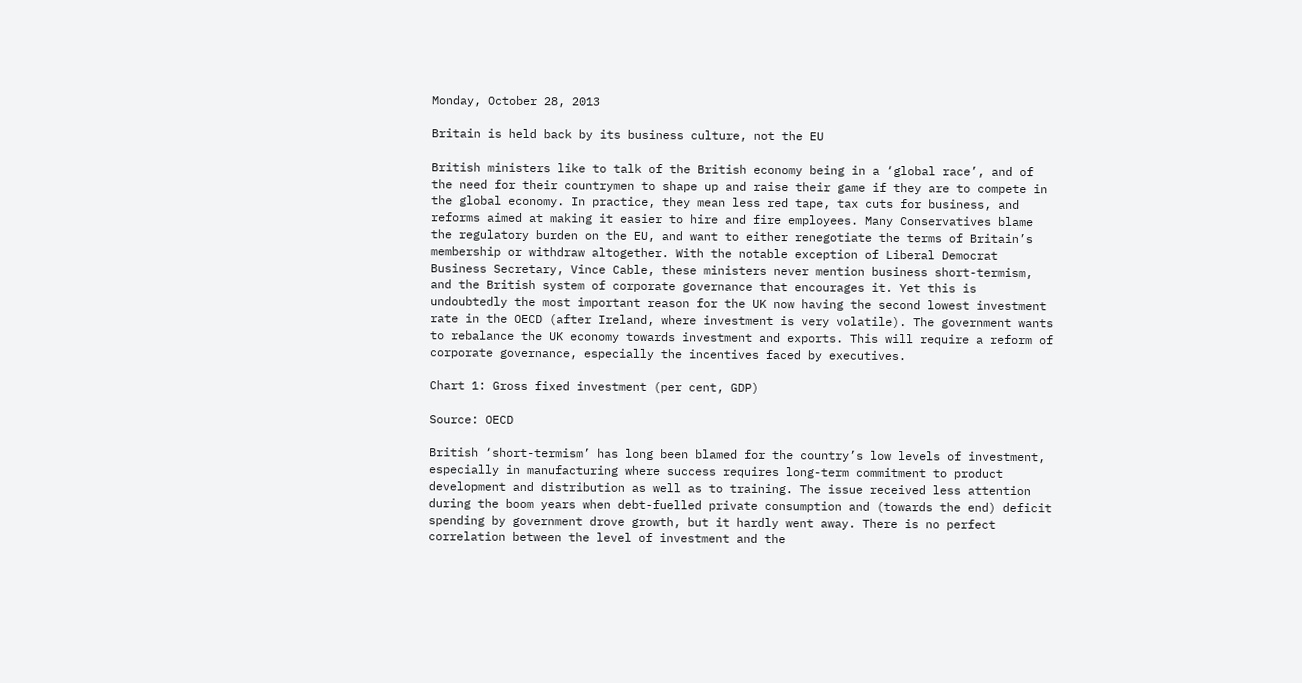Monday, October 28, 2013

Britain is held back by its business culture, not the EU

British ministers like to talk of the British economy being in a ‘global race’, and of the need for their countrymen to shape up and raise their game if they are to compete in the global economy. In practice, they mean less red tape, tax cuts for business, and reforms aimed at making it easier to hire and fire employees. Many Conservatives blame the regulatory burden on the EU, and want to either renegotiate the terms of Britain’s membership or withdraw altogether. With the notable exception of Liberal Democrat Business Secretary, Vince Cable, these ministers never mention business short-termism, and the British system of corporate governance that encourages it. Yet this is undoubtedly the most important reason for the UK now having the second lowest investment rate in the OECD (after Ireland, where investment is very volatile). The government wants to rebalance the UK economy towards investment and exports. This will require a reform of corporate governance, especially the incentives faced by executives.

Chart 1: Gross fixed investment (per cent, GDP)

Source: OECD

British ‘short-termism’ has long been blamed for the country’s low levels of investment, especially in manufacturing where success requires long-term commitment to product development and distribution as well as to training. The issue received less attention during the boom years when debt-fuelled private consumption and (towards the end) deficit spending by government drove growth, but it hardly went away. There is no perfect correlation between the level of investment and the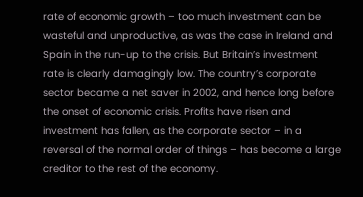rate of economic growth – too much investment can be wasteful and unproductive, as was the case in Ireland and Spain in the run-up to the crisis. But Britain’s investment rate is clearly damagingly low. The country’s corporate sector became a net saver in 2002, and hence long before the onset of economic crisis. Profits have risen and investment has fallen, as the corporate sector – in a reversal of the normal order of things – has become a large creditor to the rest of the economy.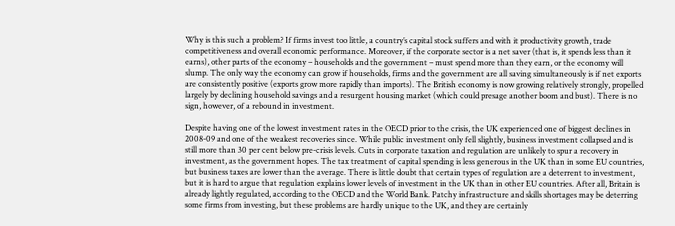Why is this such a problem? If firms invest too little, a country’s capital stock suffers and with it productivity growth, trade competitiveness and overall economic performance. Moreover, if the corporate sector is a net saver (that is, it spends less than it earns), other parts of the economy – households and the government – must spend more than they earn, or the economy will slump. The only way the economy can grow if households, firms and the government are all saving simultaneously is if net exports are consistently positive (exports grow more rapidly than imports). The British economy is now growing relatively strongly, propelled largely by declining household savings and a resurgent housing market (which could presage another boom and bust). There is no sign, however, of a rebound in investment.

Despite having one of the lowest investment rates in the OECD prior to the crisis, the UK experienced one of biggest declines in 2008-09 and one of the weakest recoveries since. While public investment only fell slightly, business investment collapsed and is still more than 30 per cent below pre-crisis levels. Cuts in corporate taxation and regulation are unlikely to spur a recovery in investment, as the government hopes. The tax treatment of capital spending is less generous in the UK than in some EU countries, but business taxes are lower than the average. There is little doubt that certain types of regulation are a deterrent to investment, but it is hard to argue that regulation explains lower levels of investment in the UK than in other EU countries. After all, Britain is already lightly regulated, according to the OECD and the World Bank. Patchy infrastructure and skills shortages may be deterring some firms from investing, but these problems are hardly unique to the UK, and they are certainly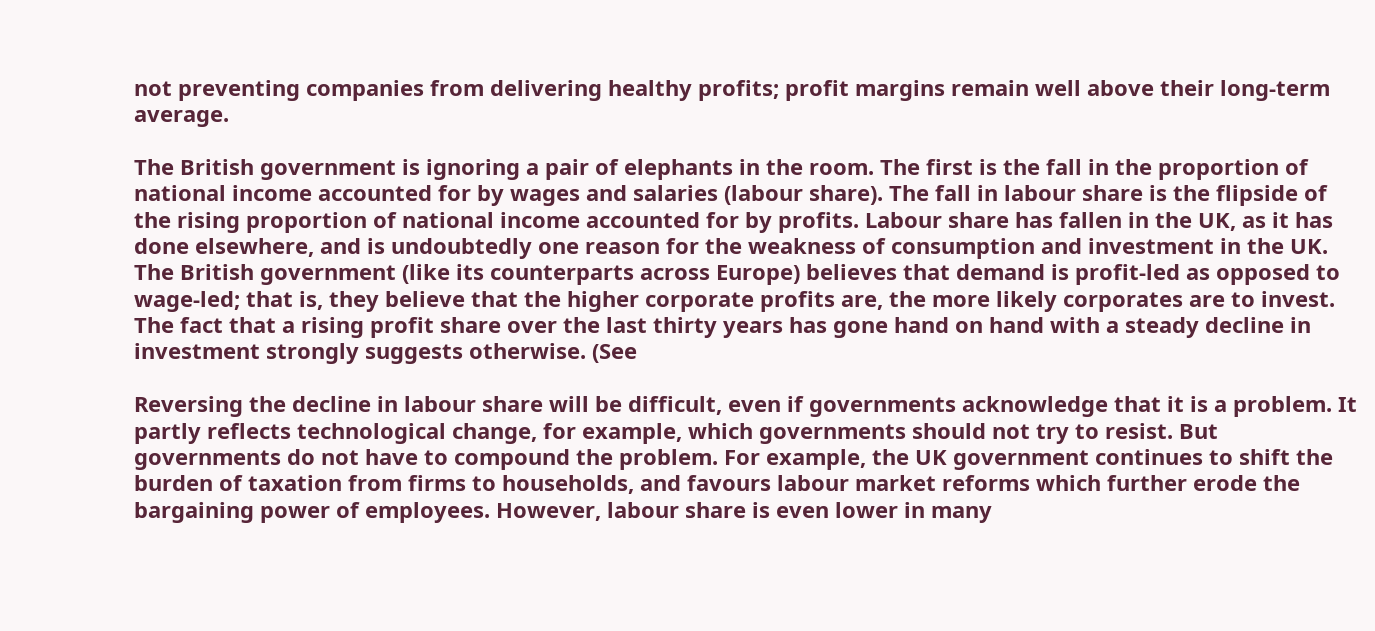not preventing companies from delivering healthy profits; profit margins remain well above their long-term average.

The British government is ignoring a pair of elephants in the room. The first is the fall in the proportion of national income accounted for by wages and salaries (labour share). The fall in labour share is the flipside of the rising proportion of national income accounted for by profits. Labour share has fallen in the UK, as it has done elsewhere, and is undoubtedly one reason for the weakness of consumption and investment in the UK. The British government (like its counterparts across Europe) believes that demand is profit-led as opposed to wage-led; that is, they believe that the higher corporate profits are, the more likely corporates are to invest. The fact that a rising profit share over the last thirty years has gone hand on hand with a steady decline in investment strongly suggests otherwise. (See

Reversing the decline in labour share will be difficult, even if governments acknowledge that it is a problem. It partly reflects technological change, for example, which governments should not try to resist. But governments do not have to compound the problem. For example, the UK government continues to shift the burden of taxation from firms to households, and favours labour market reforms which further erode the bargaining power of employees. However, labour share is even lower in many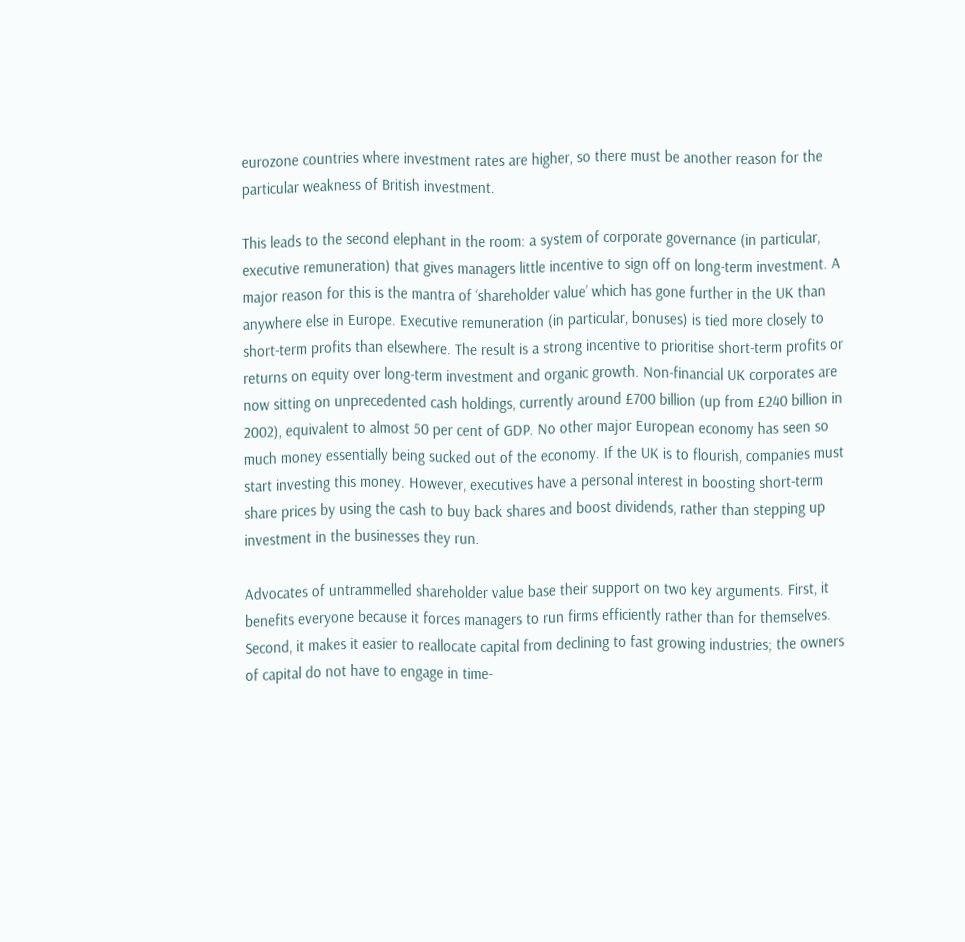eurozone countries where investment rates are higher, so there must be another reason for the particular weakness of British investment.

This leads to the second elephant in the room: a system of corporate governance (in particular, executive remuneration) that gives managers little incentive to sign off on long-term investment. A major reason for this is the mantra of ‘shareholder value’ which has gone further in the UK than anywhere else in Europe. Executive remuneration (in particular, bonuses) is tied more closely to short-term profits than elsewhere. The result is a strong incentive to prioritise short-term profits or returns on equity over long-term investment and organic growth. Non-financial UK corporates are now sitting on unprecedented cash holdings, currently around £700 billion (up from £240 billion in 2002), equivalent to almost 50 per cent of GDP. No other major European economy has seen so much money essentially being sucked out of the economy. If the UK is to flourish, companies must start investing this money. However, executives have a personal interest in boosting short-term share prices by using the cash to buy back shares and boost dividends, rather than stepping up investment in the businesses they run.

Advocates of untrammelled shareholder value base their support on two key arguments. First, it benefits everyone because it forces managers to run firms efficiently rather than for themselves. Second, it makes it easier to reallocate capital from declining to fast growing industries; the owners of capital do not have to engage in time-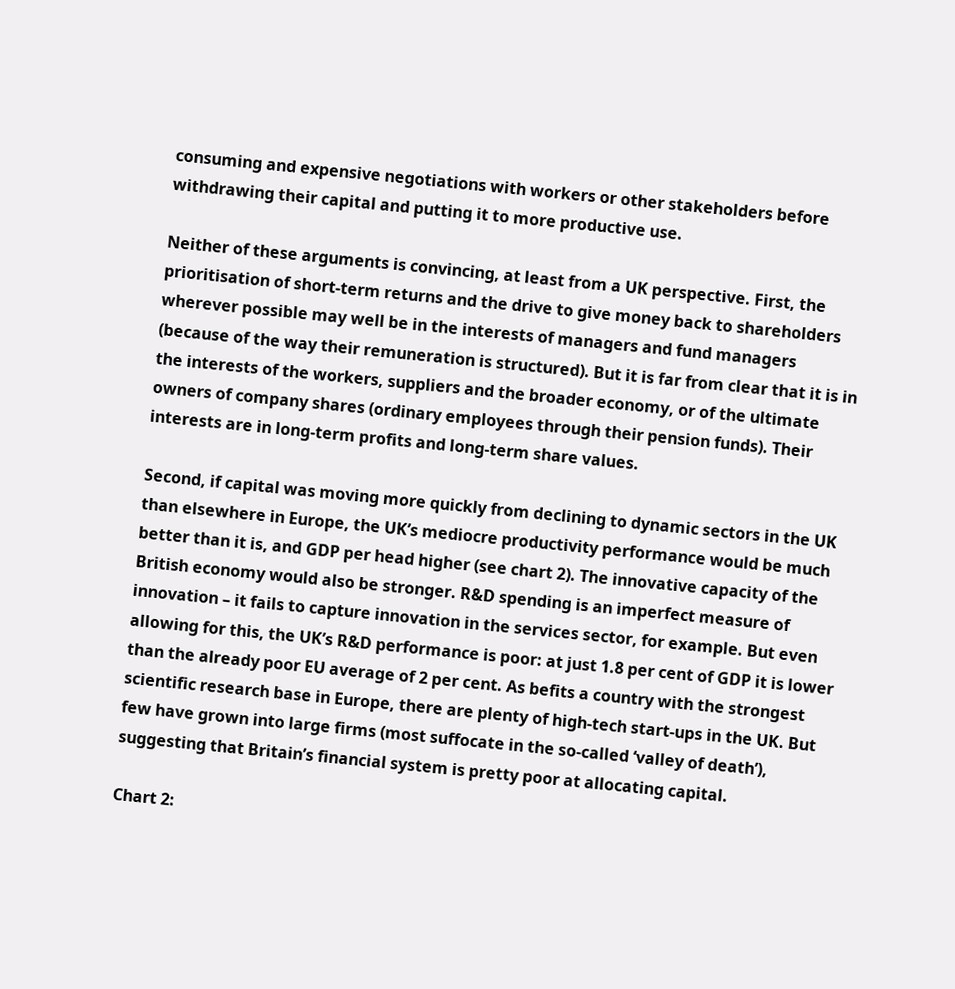consuming and expensive negotiations with workers or other stakeholders before withdrawing their capital and putting it to more productive use.

Neither of these arguments is convincing, at least from a UK perspective. First, the prioritisation of short-term returns and the drive to give money back to shareholders wherever possible may well be in the interests of managers and fund managers (because of the way their remuneration is structured). But it is far from clear that it is in the interests of the workers, suppliers and the broader economy, or of the ultimate owners of company shares (ordinary employees through their pension funds). Their interests are in long-term profits and long-term share values.

Second, if capital was moving more quickly from declining to dynamic sectors in the UK than elsewhere in Europe, the UK’s mediocre productivity performance would be much better than it is, and GDP per head higher (see chart 2). The innovative capacity of the British economy would also be stronger. R&D spending is an imperfect measure of innovation – it fails to capture innovation in the services sector, for example. But even allowing for this, the UK’s R&D performance is poor: at just 1.8 per cent of GDP it is lower than the already poor EU average of 2 per cent. As befits a country with the strongest scientific research base in Europe, there are plenty of high-tech start-ups in the UK. But few have grown into large firms (most suffocate in the so-called ‘valley of death’), suggesting that Britain’s financial system is pretty poor at allocating capital.

Chart 2: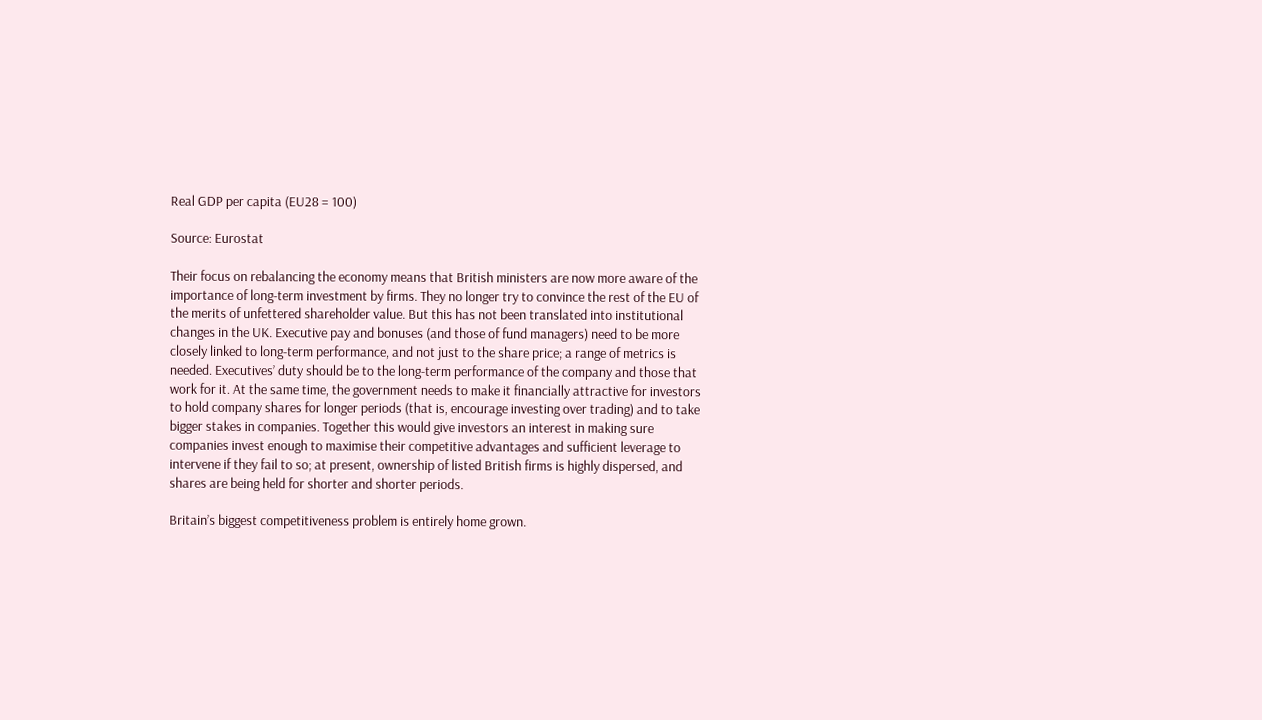Real GDP per capita (EU28 = 100)

Source: Eurostat

Their focus on rebalancing the economy means that British ministers are now more aware of the importance of long-term investment by firms. They no longer try to convince the rest of the EU of the merits of unfettered shareholder value. But this has not been translated into institutional changes in the UK. Executive pay and bonuses (and those of fund managers) need to be more closely linked to long-term performance, and not just to the share price; a range of metrics is needed. Executives’ duty should be to the long-term performance of the company and those that work for it. At the same time, the government needs to make it financially attractive for investors to hold company shares for longer periods (that is, encourage investing over trading) and to take bigger stakes in companies. Together this would give investors an interest in making sure companies invest enough to maximise their competitive advantages and sufficient leverage to intervene if they fail to so; at present, ownership of listed British firms is highly dispersed, and shares are being held for shorter and shorter periods.

Britain’s biggest competitiveness problem is entirely home grown.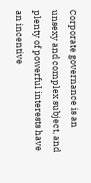Corporate governance is an unsexy and complex subject, and plenty of powerful interests have an incentive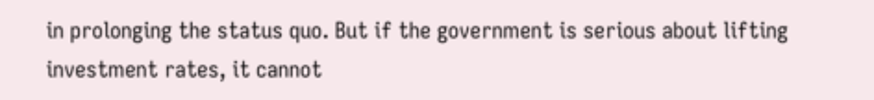in prolonging the status quo. But if the government is serious about lifting investment rates, it cannot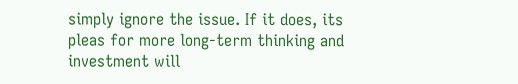simply ignore the issue. If it does, its pleas for more long-term thinking and investment will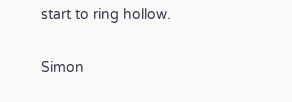start to ring hollow.

Simon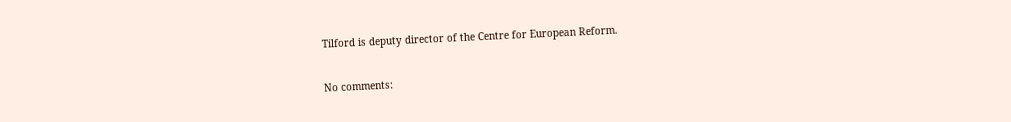Tilford is deputy director of the Centre for European Reform.

No comments: